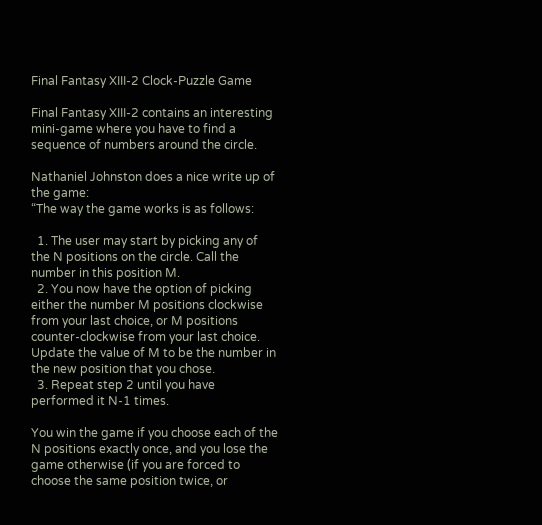Final Fantasy XIII-2 Clock-Puzzle Game

Final Fantasy XIII-2 contains an interesting mini-game where you have to find a sequence of numbers around the circle.

Nathaniel Johnston does a nice write up of the game:
“The way the game works is as follows:

  1. The user may start by picking any of the N positions on the circle. Call the number in this position M.
  2. You now have the option of picking either the number M positions clockwise from your last choice, or M positions counter-clockwise from your last choice. Update the value of M to be the number in the new position that you chose.
  3. Repeat step 2 until you have performed it N-1 times.

You win the game if you choose each of the N positions exactly once, and you lose the game otherwise (if you are forced to choose the same position twice, or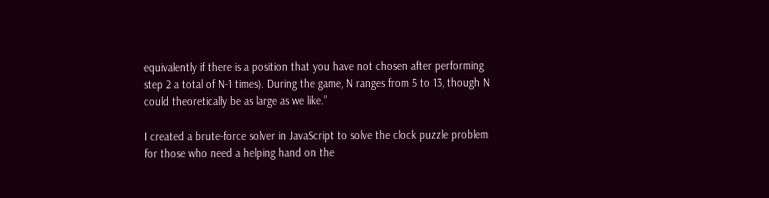equivalently if there is a position that you have not chosen after performing step 2 a total of N-1 times). During the game, N ranges from 5 to 13, though N could theoretically be as large as we like.”

I created a brute-force solver in JavaScript to solve the clock puzzle problem for those who need a helping hand on the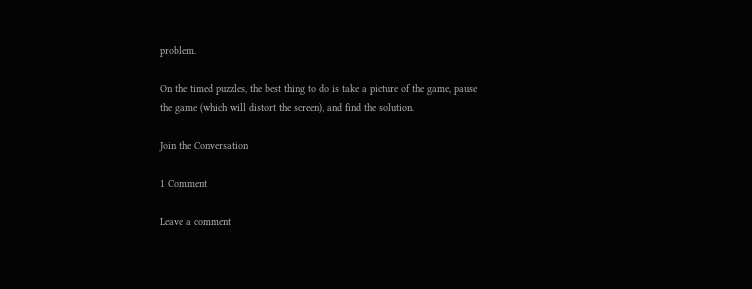problem.

On the timed puzzles, the best thing to do is take a picture of the game, pause the game (which will distort the screen), and find the solution.

Join the Conversation

1 Comment

Leave a comment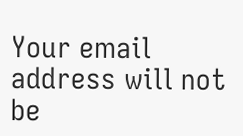Your email address will not be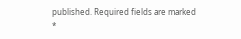published. Required fields are marked *